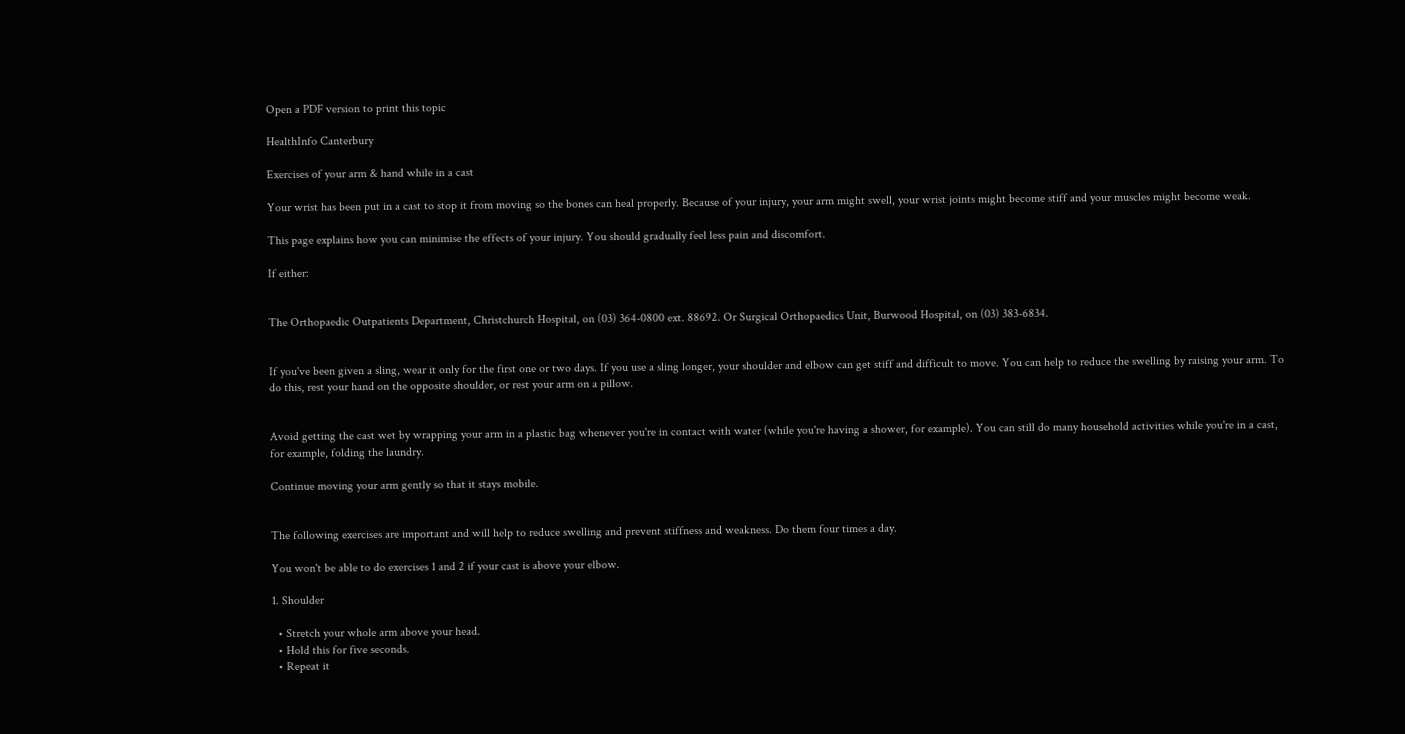Open a PDF version to print this topic

HealthInfo Canterbury

Exercises of your arm & hand while in a cast

Your wrist has been put in a cast to stop it from moving so the bones can heal properly. Because of your injury, your arm might swell, your wrist joints might become stiff and your muscles might become weak.

This page explains how you can minimise the effects of your injury. You should gradually feel less pain and discomfort.

If either:


The Orthopaedic Outpatients Department, Christchurch Hospital, on (03) 364-0800 ext. 88692. Or Surgical Orthopaedics Unit, Burwood Hospital, on (03) 383-6834.


If you've been given a sling, wear it only for the first one or two days. If you use a sling longer, your shoulder and elbow can get stiff and difficult to move. You can help to reduce the swelling by raising your arm. To do this, rest your hand on the opposite shoulder, or rest your arm on a pillow.


Avoid getting the cast wet by wrapping your arm in a plastic bag whenever you're in contact with water (while you're having a shower, for example). You can still do many household activities while you're in a cast, for example, folding the laundry.

Continue moving your arm gently so that it stays mobile.


The following exercises are important and will help to reduce swelling and prevent stiffness and weakness. Do them four times a day.

You won't be able to do exercises 1 and 2 if your cast is above your elbow.

1. Shoulder

  • Stretch your whole arm above your head.
  • Hold this for five seconds.
  • Repeat it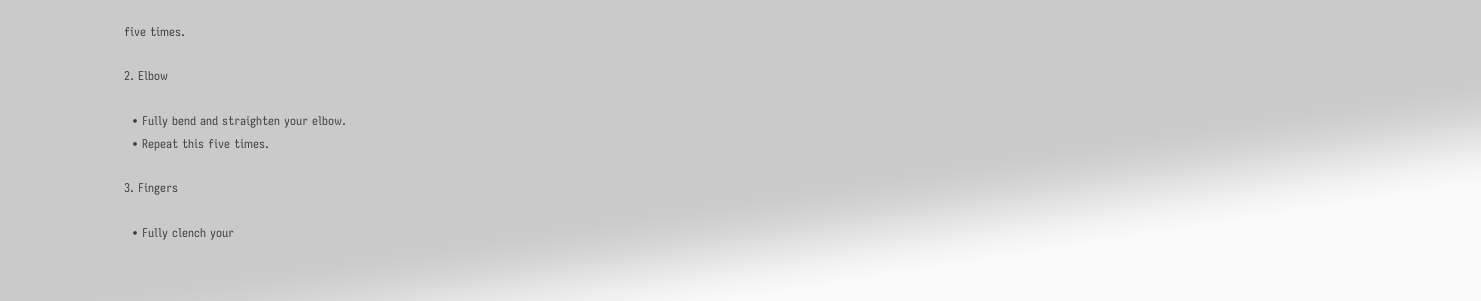five times.

2. Elbow

  • Fully bend and straighten your elbow.
  • Repeat this five times.

3. Fingers

  • Fully clench your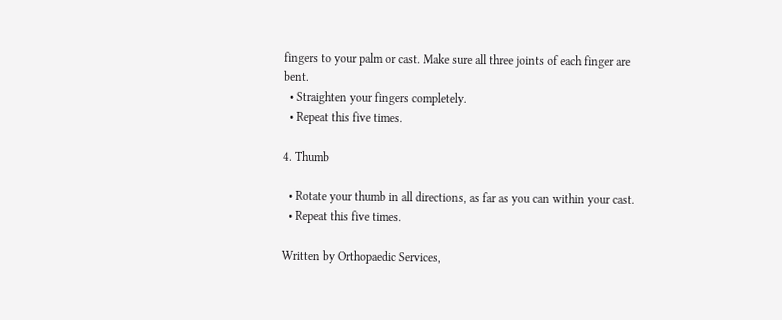fingers to your palm or cast. Make sure all three joints of each finger are bent.
  • Straighten your fingers completely.
  • Repeat this five times.

4. Thumb

  • Rotate your thumb in all directions, as far as you can within your cast.
  • Repeat this five times.

Written by Orthopaedic Services,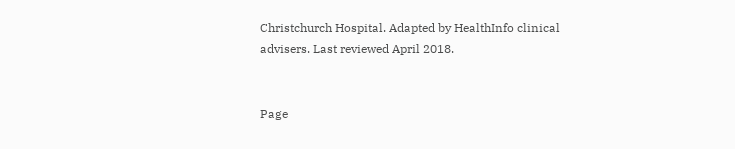Christchurch Hospital. Adapted by HealthInfo clinical advisers. Last reviewed April 2018.


Page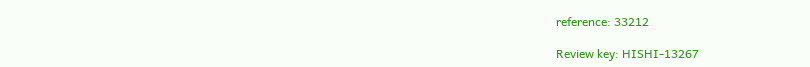reference: 33212

Review key: HISHI-13267